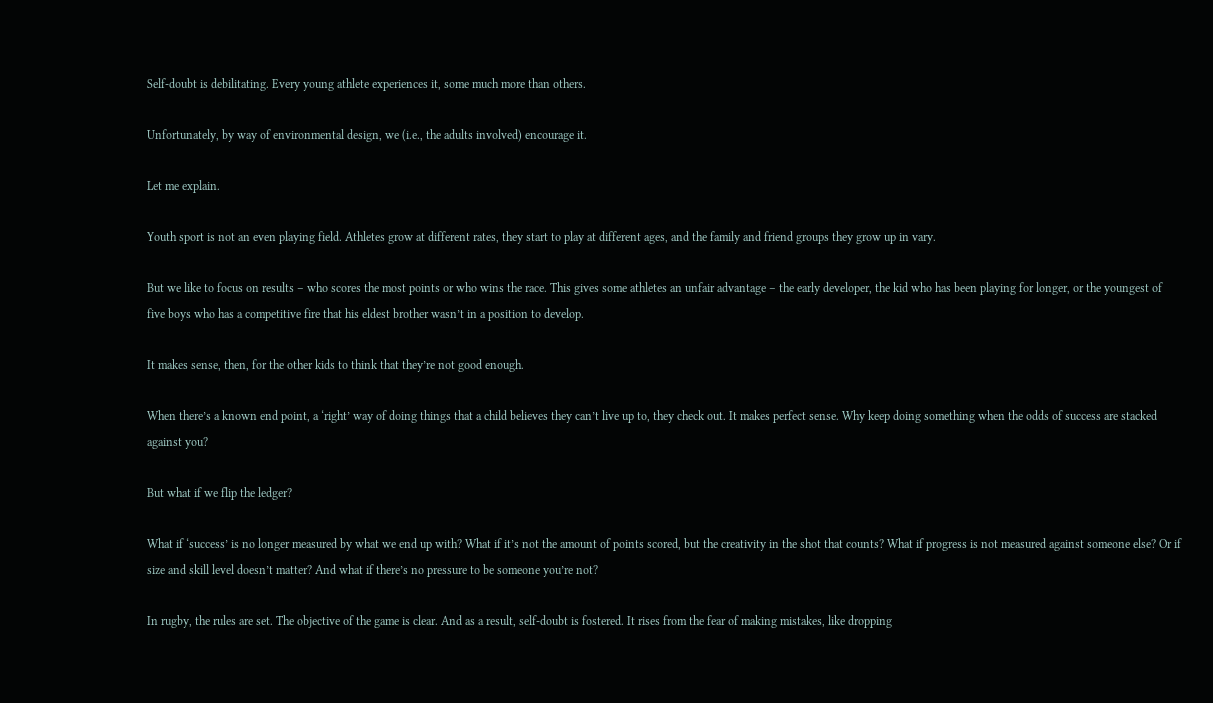Self-doubt is debilitating. Every young athlete experiences it, some much more than others.

Unfortunately, by way of environmental design, we (i.e., the adults involved) encourage it.

Let me explain.

Youth sport is not an even playing field. Athletes grow at different rates, they start to play at different ages, and the family and friend groups they grow up in vary.

But we like to focus on results – who scores the most points or who wins the race. This gives some athletes an unfair advantage – the early developer, the kid who has been playing for longer, or the youngest of five boys who has a competitive fire that his eldest brother wasn’t in a position to develop.

It makes sense, then, for the other kids to think that they’re not good enough.

When there’s a known end point, a ‘right’ way of doing things that a child believes they can’t live up to, they check out. It makes perfect sense. Why keep doing something when the odds of success are stacked against you?

But what if we flip the ledger?

What if ‘success’ is no longer measured by what we end up with? What if it’s not the amount of points scored, but the creativity in the shot that counts? What if progress is not measured against someone else? Or if size and skill level doesn’t matter? And what if there’s no pressure to be someone you’re not?

In rugby, the rules are set. The objective of the game is clear. And as a result, self-doubt is fostered. It rises from the fear of making mistakes, like dropping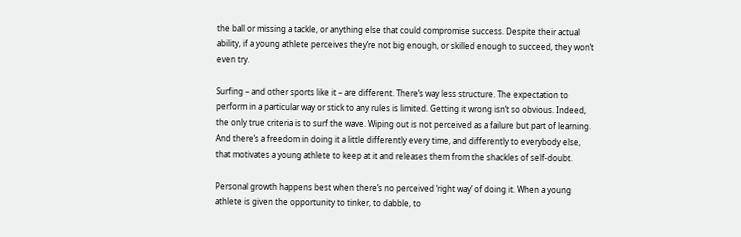the ball or missing a tackle, or anything else that could compromise success. Despite their actual ability, if a young athlete perceives they’re not big enough, or skilled enough to succeed, they won’t even try.

Surfing – and other sports like it – are different. There’s way less structure. The expectation to perform in a particular way or stick to any rules is limited. Getting it wrong isn’t so obvious. Indeed, the only true criteria is to surf the wave. Wiping out is not perceived as a failure but part of learning. And there’s a freedom in doing it a little differently every time, and differently to everybody else, that motivates a young athlete to keep at it and releases them from the shackles of self-doubt.

Personal growth happens best when there’s no perceived ‘right way’ of doing it. When a young athlete is given the opportunity to tinker, to dabble, to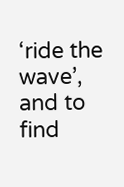‘ride the wave’, and to find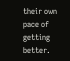their own pace of getting better.